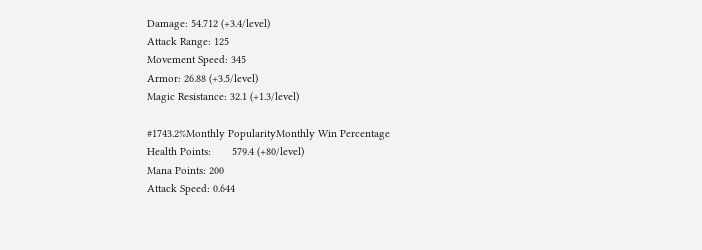Damage: 54.712 (+3.4/level)
Attack Range: 125
Movement Speed: 345
Armor: 26.88 (+3.5/level)
Magic Resistance: 32.1 (+1.3/level)

#1743.2%Monthly PopularityMonthly Win Percentage
Health Points:       579.4 (+80/level)
Mana Points: 200
Attack Speed: 0.644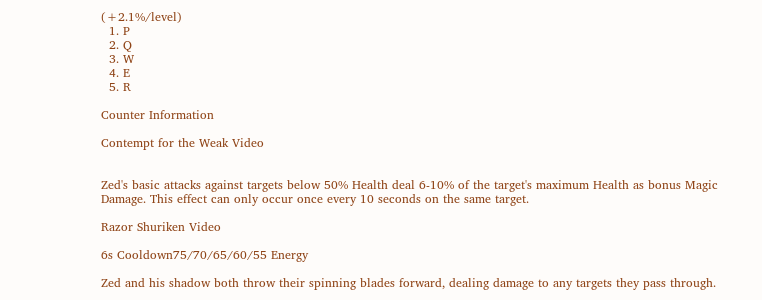(+2.1%/level)
  1. P
  2. Q
  3. W
  4. E
  5. R

Counter Information

Contempt for the Weak Video


Zed's basic attacks against targets below 50% Health deal 6-10% of the target's maximum Health as bonus Magic Damage. This effect can only occur once every 10 seconds on the same target.

Razor Shuriken Video

6s Cooldown75/70/65/60/55 Energy

Zed and his shadow both throw their spinning blades forward, dealing damage to any targets they pass through.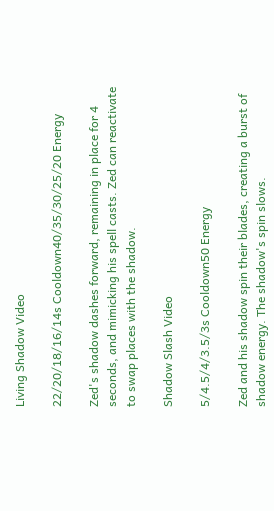Living Shadow Video

22/20/18/16/14s Cooldown40/35/30/25/20 Energy

Zed's shadow dashes forward, remaining in place for 4 seconds, and mimicking his spell casts. Zed can reactivate to swap places with the shadow.

Shadow Slash Video

5/4.5/4/3.5/3s Cooldown50 Energy

Zed and his shadow spin their blades, creating a burst of shadow energy. The shadow's spin slows.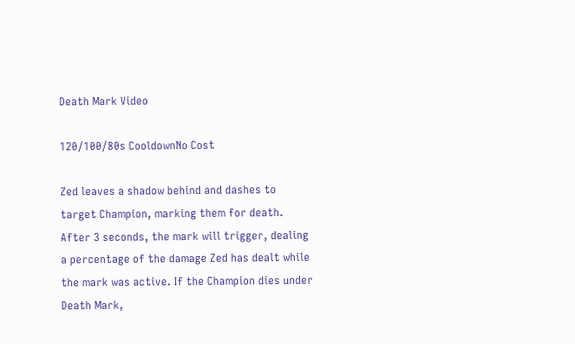Death Mark Video

120/100/80s CooldownNo Cost

Zed leaves a shadow behind and dashes to target Champion, marking them for death. After 3 seconds, the mark will trigger, dealing a percentage of the damage Zed has dealt while the mark was active. If the Champion dies under Death Mark,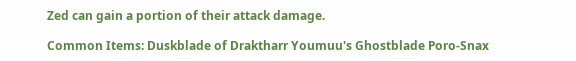Zed can gain a portion of their attack damage.

Common Items: Duskblade of Draktharr Youmuu's Ghostblade Poro-Snax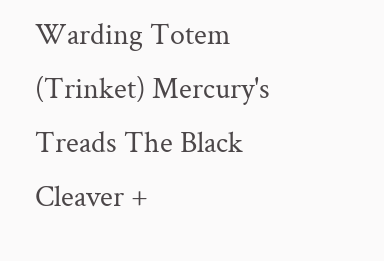Warding Totem (Trinket) Mercury's Treads The Black Cleaver +